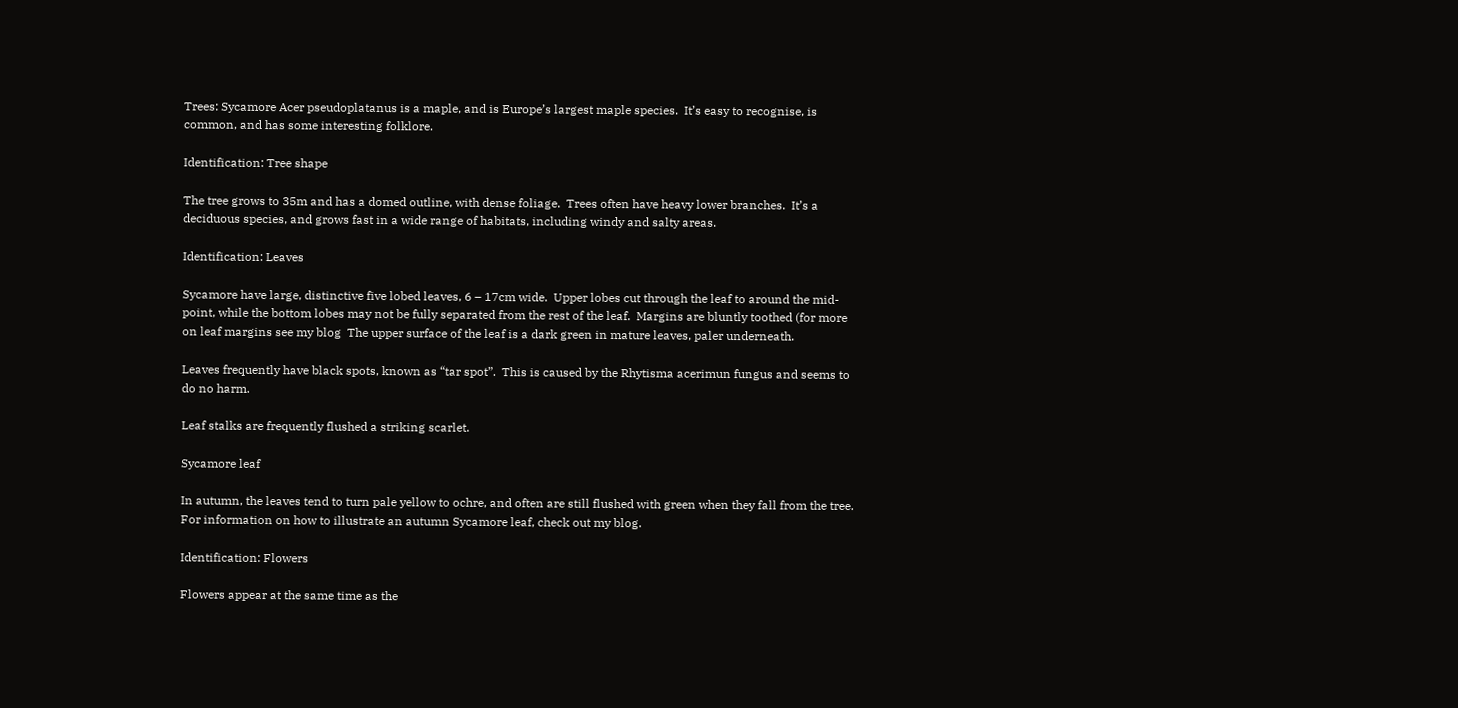Trees: Sycamore Acer pseudoplatanus is a maple, and is Europe’s largest maple species.  It’s easy to recognise, is common, and has some interesting folklore.

Identification: Tree shape

The tree grows to 35m and has a domed outline, with dense foliage.  Trees often have heavy lower branches.  It’s a deciduous species, and grows fast in a wide range of habitats, including windy and salty areas.

Identification: Leaves

Sycamore have large, distinctive five lobed leaves, 6 – 17cm wide.  Upper lobes cut through the leaf to around the mid-point, while the bottom lobes may not be fully separated from the rest of the leaf.  Margins are bluntly toothed (for more on leaf margins see my blog  The upper surface of the leaf is a dark green in mature leaves, paler underneath.

Leaves frequently have black spots, known as “tar spot”.  This is caused by the Rhytisma acerimun fungus and seems to do no harm.

Leaf stalks are frequently flushed a striking scarlet.

Sycamore leaf

In autumn, the leaves tend to turn pale yellow to ochre, and often are still flushed with green when they fall from the tree.  For information on how to illustrate an autumn Sycamore leaf, check out my blog.

Identification: Flowers

Flowers appear at the same time as the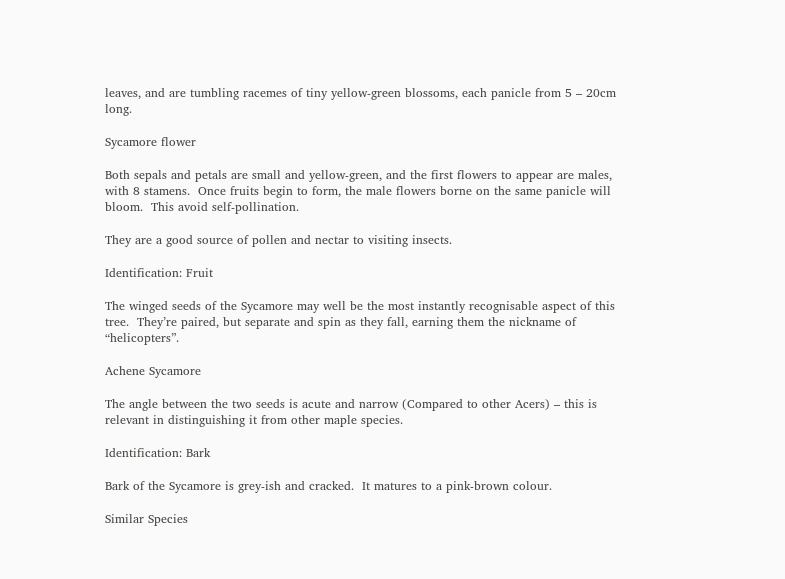leaves, and are tumbling racemes of tiny yellow-green blossoms, each panicle from 5 – 20cm long.

Sycamore flower

Both sepals and petals are small and yellow-green, and the first flowers to appear are males, with 8 stamens.  Once fruits begin to form, the male flowers borne on the same panicle will bloom.  This avoid self-pollination.

They are a good source of pollen and nectar to visiting insects.

Identification: Fruit

The winged seeds of the Sycamore may well be the most instantly recognisable aspect of this tree.  They’re paired, but separate and spin as they fall, earning them the nickname of “helicopters”.

Achene Sycamore

The angle between the two seeds is acute and narrow (Compared to other Acers) – this is relevant in distinguishing it from other maple species.

Identification: Bark

Bark of the Sycamore is grey-ish and cracked.  It matures to a pink-brown colour.

Similar Species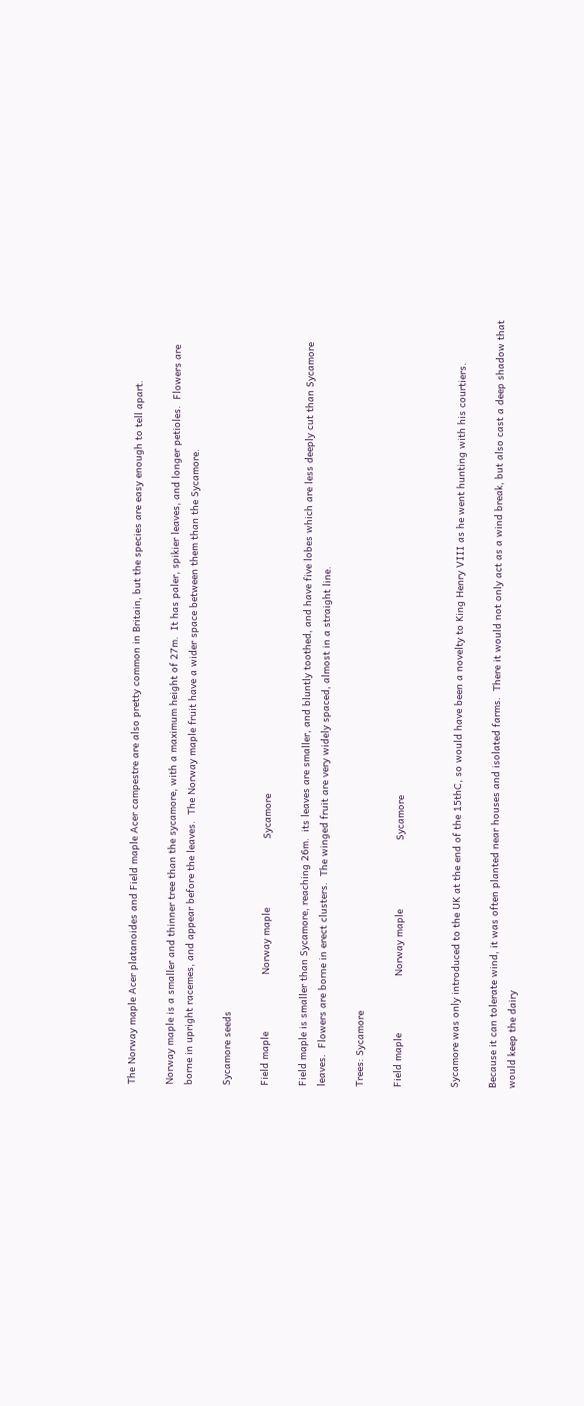The Norway maple Acer platanoides and Field maple Acer campestre are also pretty common in Britain, but the species are easy enough to tell apart.

Norway maple is a smaller and thinner tree than the sycamore, with a maximum height of 27m.  It has paler, spikier leaves, and longer petioles.  Flowers are borne in upright racemes, and appear before the leaves.  The Norway maple fruit have a wider space between them than the Sycamore.

Sycamore seeds

Field maple                   Norway maple                       Sycamore

Field maple is smaller than Sycamore, reaching 26m.  its leaves are smaller, and bluntly toothed, and have five lobes which are less deeply cut than Sycamore leaves.  Flowers are borne in erect clusters.  The winged fruit are very widely spaced, almost in a straight line.

Trees: Sycamore

Field maple                   Norway maple                       Sycamore


Sycamore was only introduced to the UK at the end of the 15thC, so would have been a novelty to King Henry VIII as he went hunting with his courtiers.

Because it can tolerate wind, it was often planted near houses and isolated farms.  There it would not only act as a wind break, but also cast a deep shadow that would keep the dairy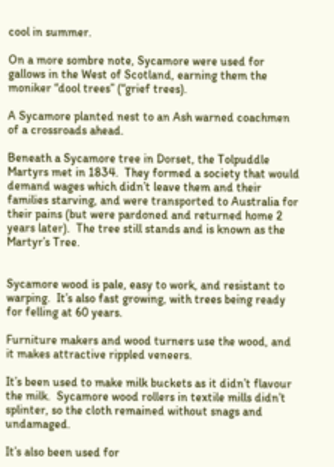cool in summer.

On a more sombre note, Sycamore were used for gallows in the West of Scotland, earning them the moniker “dool trees” (“grief trees).

A Sycamore planted nest to an Ash warned coachmen of a crossroads ahead.

Beneath a Sycamore tree in Dorset, the Tolpuddle Martyrs met in 1834.  They formed a society that would demand wages which didn’t leave them and their families starving, and were transported to Australia for their pains (but were pardoned and returned home 2 years later).  The tree still stands and is known as the Martyr’s Tree.


Sycamore wood is pale, easy to work, and resistant to warping.  It’s also fast growing, with trees being ready for felling at 60 years.

Furniture makers and wood turners use the wood, and it makes attractive rippled veneers.

It’s been used to make milk buckets as it didn’t flavour the milk.  Sycamore wood rollers in textile mills didn’t splinter, so the cloth remained without snags and undamaged.

It’s also been used for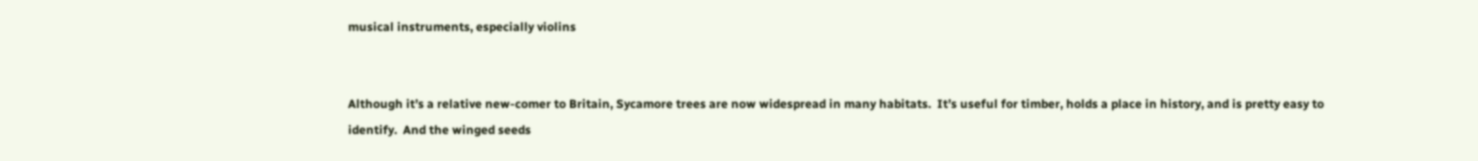musical instruments, especially violins


Although it’s a relative new-comer to Britain, Sycamore trees are now widespread in many habitats.  It’s useful for timber, holds a place in history, and is pretty easy to identify.  And the winged seeds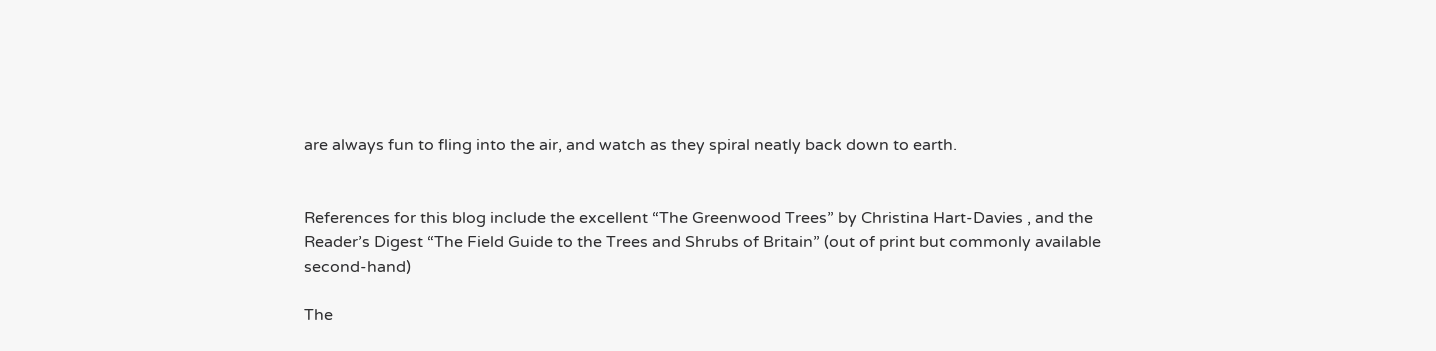are always fun to fling into the air, and watch as they spiral neatly back down to earth.


References for this blog include the excellent “The Greenwood Trees” by Christina Hart-Davies , and the Reader’s Digest “The Field Guide to the Trees and Shrubs of Britain” (out of print but commonly available second-hand)

The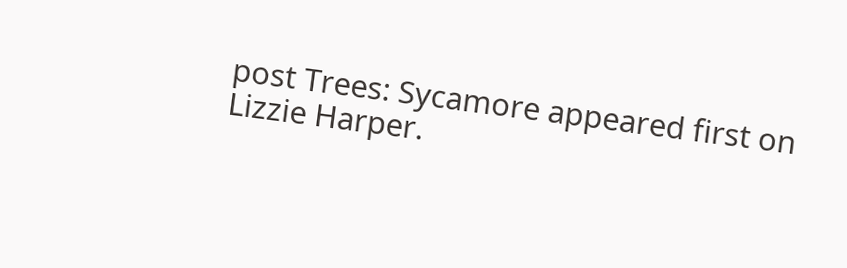post Trees: Sycamore appeared first on Lizzie Harper.